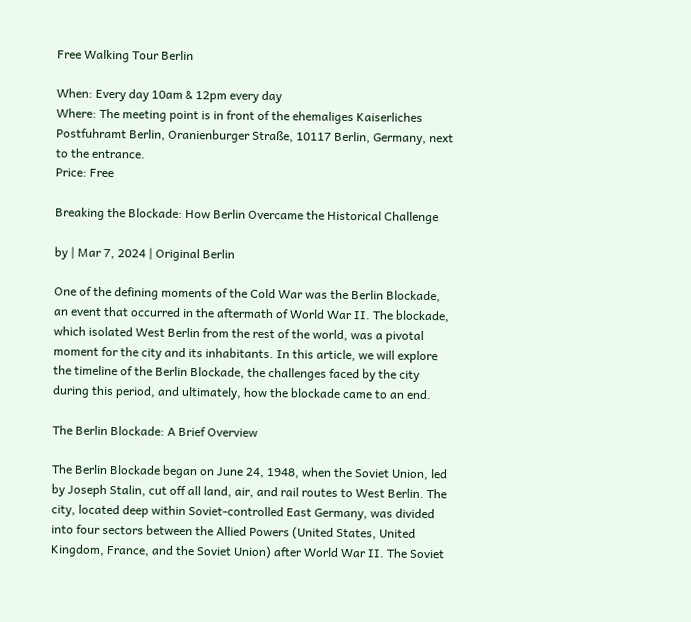Free Walking Tour Berlin

When: Every day 10am & 12pm every day
Where: The meeting point is in front of the ehemaliges Kaiserliches Postfuhramt Berlin, Oranienburger Straße, 10117 Berlin, Germany, next to the entrance.
Price: Free

Breaking the Blockade: How Berlin Overcame the Historical Challenge

by | Mar 7, 2024 | Original Berlin

One of the defining moments of the Cold War was the Berlin Blockade, an event that occurred in the aftermath of World War II. The blockade, which isolated West Berlin from the rest of the world, was a pivotal moment for the city and its inhabitants. In this article, we will explore the timeline of the Berlin Blockade, the challenges faced by the city during this period, and ultimately, how the blockade came to an end.

The Berlin Blockade: A Brief Overview

The Berlin Blockade began on June 24, 1948, when the Soviet Union, led by Joseph Stalin, cut off all land, air, and rail routes to West Berlin. The city, located deep within Soviet-controlled East Germany, was divided into four sectors between the Allied Powers (United States, United Kingdom, France, and the Soviet Union) after World War II. The Soviet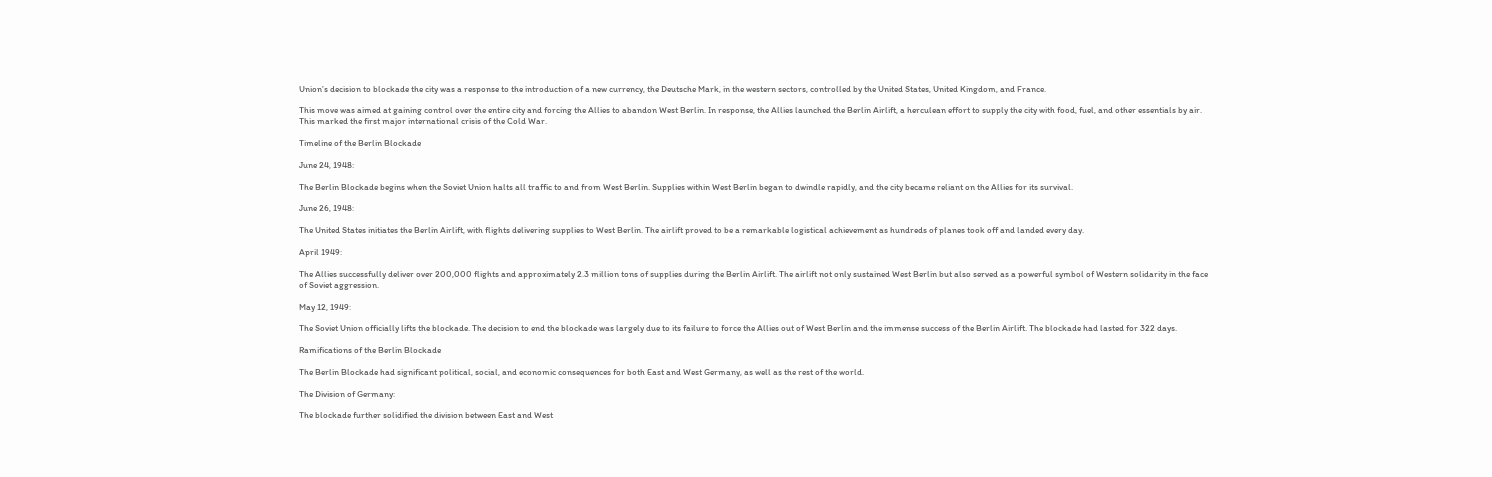Union’s decision to blockade the city was a response to the introduction of a new currency, the Deutsche Mark, in the western sectors, controlled by the United States, United Kingdom, and France.

This move was aimed at gaining control over the entire city and forcing the Allies to abandon West Berlin. In response, the Allies launched the Berlin Airlift, a herculean effort to supply the city with food, fuel, and other essentials by air. This marked the first major international crisis of the Cold War.

Timeline of the Berlin Blockade

June 24, 1948:

The Berlin Blockade begins when the Soviet Union halts all traffic to and from West Berlin. Supplies within West Berlin began to dwindle rapidly, and the city became reliant on the Allies for its survival.

June 26, 1948:

The United States initiates the Berlin Airlift, with flights delivering supplies to West Berlin. The airlift proved to be a remarkable logistical achievement as hundreds of planes took off and landed every day.

April 1949:

The Allies successfully deliver over 200,000 flights and approximately 2.3 million tons of supplies during the Berlin Airlift. The airlift not only sustained West Berlin but also served as a powerful symbol of Western solidarity in the face of Soviet aggression.

May 12, 1949:

The Soviet Union officially lifts the blockade. The decision to end the blockade was largely due to its failure to force the Allies out of West Berlin and the immense success of the Berlin Airlift. The blockade had lasted for 322 days.

Ramifications of the Berlin Blockade

The Berlin Blockade had significant political, social, and economic consequences for both East and West Germany, as well as the rest of the world.

The Division of Germany:

The blockade further solidified the division between East and West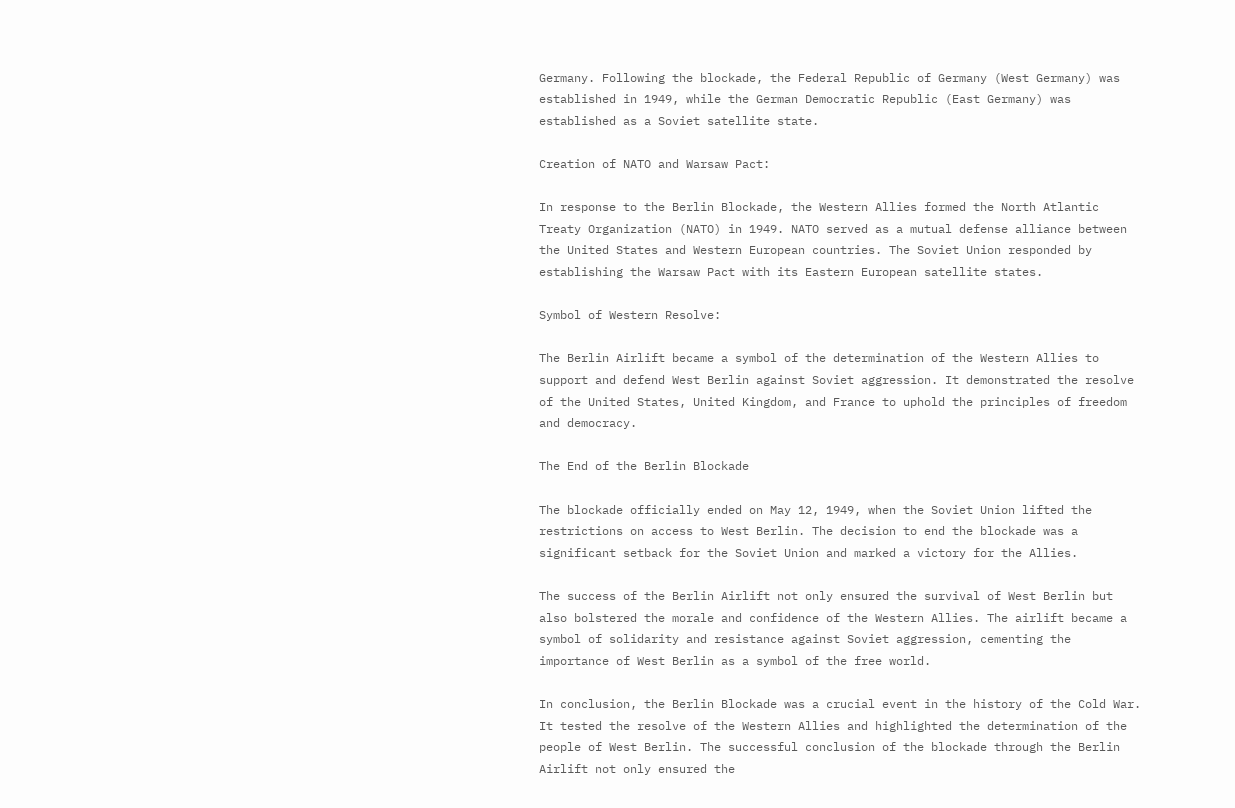Germany. Following the blockade, the Federal Republic of Germany (West Germany) was established in 1949, while the German Democratic Republic (East Germany) was established as a Soviet satellite state.

Creation of NATO and Warsaw Pact:

In response to the Berlin Blockade, the Western Allies formed the North Atlantic Treaty Organization (NATO) in 1949. NATO served as a mutual defense alliance between the United States and Western European countries. The Soviet Union responded by establishing the Warsaw Pact with its Eastern European satellite states.

Symbol of Western Resolve:

The Berlin Airlift became a symbol of the determination of the Western Allies to support and defend West Berlin against Soviet aggression. It demonstrated the resolve of the United States, United Kingdom, and France to uphold the principles of freedom and democracy.

The End of the Berlin Blockade

The blockade officially ended on May 12, 1949, when the Soviet Union lifted the restrictions on access to West Berlin. The decision to end the blockade was a significant setback for the Soviet Union and marked a victory for the Allies.

The success of the Berlin Airlift not only ensured the survival of West Berlin but also bolstered the morale and confidence of the Western Allies. The airlift became a symbol of solidarity and resistance against Soviet aggression, cementing the importance of West Berlin as a symbol of the free world.

In conclusion, the Berlin Blockade was a crucial event in the history of the Cold War. It tested the resolve of the Western Allies and highlighted the determination of the people of West Berlin. The successful conclusion of the blockade through the Berlin Airlift not only ensured the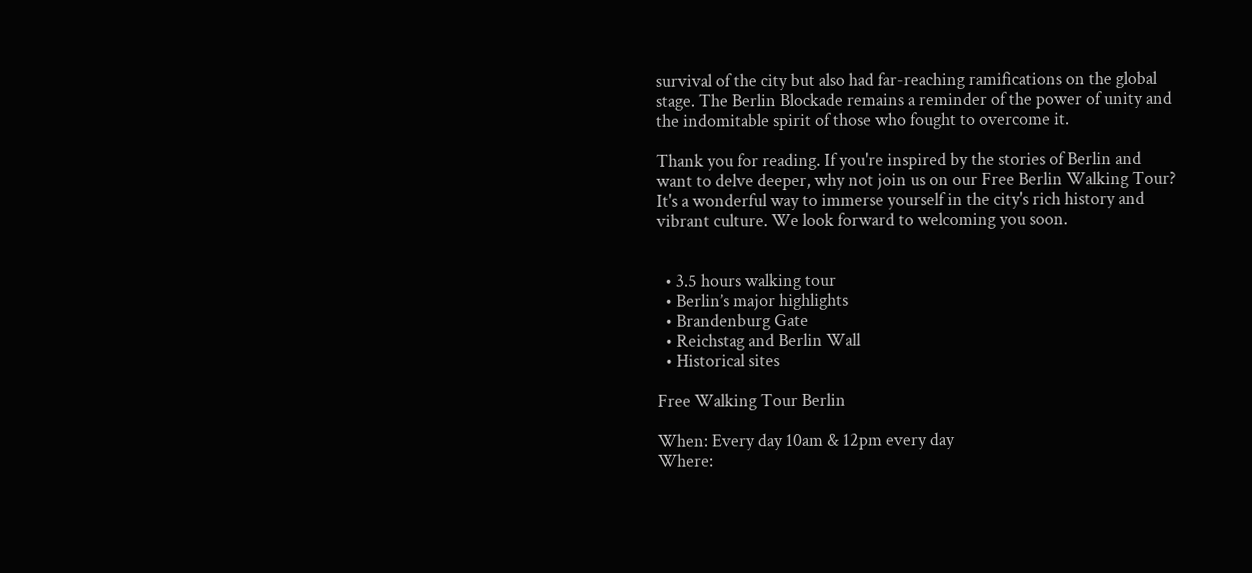survival of the city but also had far-reaching ramifications on the global stage. The Berlin Blockade remains a reminder of the power of unity and the indomitable spirit of those who fought to overcome it.

Thank you for reading. If you're inspired by the stories of Berlin and want to delve deeper, why not join us on our Free Berlin Walking Tour? It's a wonderful way to immerse yourself in the city's rich history and vibrant culture. We look forward to welcoming you soon.


  • 3.5 hours walking tour
  • Berlin’s major highlights
  • Brandenburg Gate
  • Reichstag and Berlin Wall
  • Historical sites

Free Walking Tour Berlin

When: Every day 10am & 12pm every day
Where: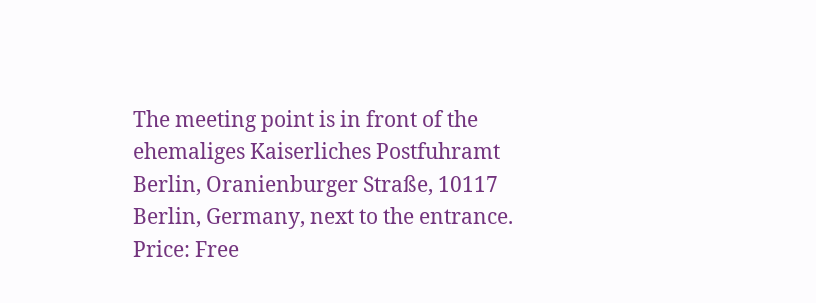The meeting point is in front of the ehemaliges Kaiserliches Postfuhramt Berlin, Oranienburger Straße, 10117 Berlin, Germany, next to the entrance.
Price: Free